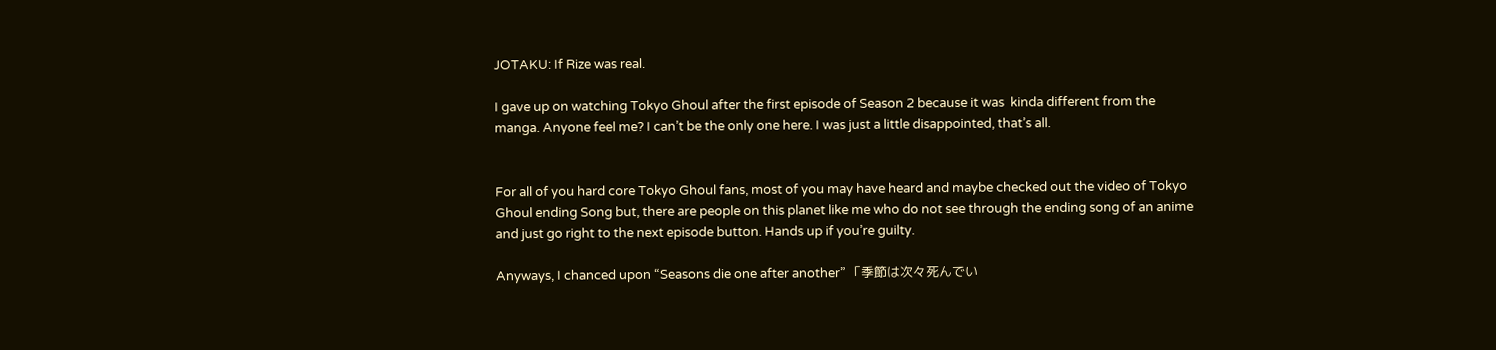JOTAKU: If Rize was real.

I gave up on watching Tokyo Ghoul after the first episode of Season 2 because it was  kinda different from the manga. Anyone feel me? I can’t be the only one here. I was just a little disappointed, that’s all.


For all of you hard core Tokyo Ghoul fans, most of you may have heard and maybe checked out the video of Tokyo Ghoul ending Song but, there are people on this planet like me who do not see through the ending song of an anime and just go right to the next episode button. Hands up if you’re guilty.

Anyways, I chanced upon “Seasons die one after another” 「季節は次々死んでい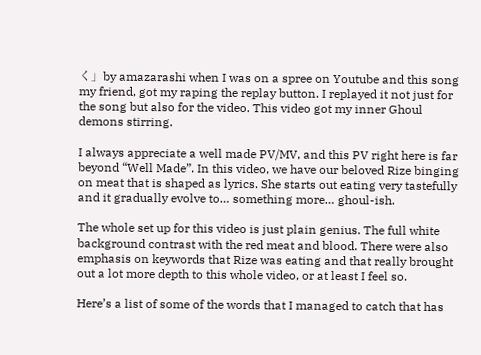く」by amazarashi when I was on a spree on Youtube and this song my friend, got my raping the replay button. I replayed it not just for the song but also for the video. This video got my inner Ghoul demons stirring.

I always appreciate a well made PV/MV, and this PV right here is far beyond “Well Made”. In this video, we have our beloved Rize binging on meat that is shaped as lyrics. She starts out eating very tastefully and it gradually evolve to… something more… ghoul-ish.

The whole set up for this video is just plain genius. The full white background contrast with the red meat and blood. There were also emphasis on keywords that Rize was eating and that really brought out a lot more depth to this whole video, or at least I feel so.

Here’s a list of some of the words that I managed to catch that has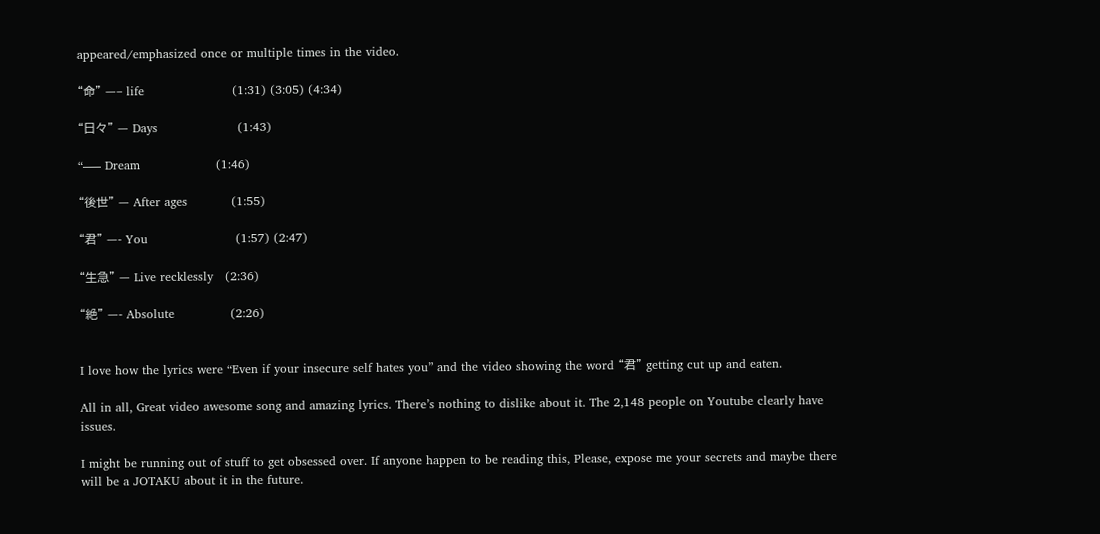appeared/emphasized once or multiple times in the video.

“命” —– life                      (1:31) (3:05) (4:34)

“日々” — Days                    (1:43)

“—– Dream                   (1:46)

“後世” — After ages           (1:55)

“君” —- You                      (1:57) (2:47)

“生急” — Live recklessly   (2:36)

“絶” —- Absolute              (2:26)


I love how the lyrics were “Even if your insecure self hates you” and the video showing the word “君” getting cut up and eaten.

All in all, Great video awesome song and amazing lyrics. There’s nothing to dislike about it. The 2,148 people on Youtube clearly have issues.

I might be running out of stuff to get obsessed over. If anyone happen to be reading this, Please, expose me your secrets and maybe there will be a JOTAKU about it in the future.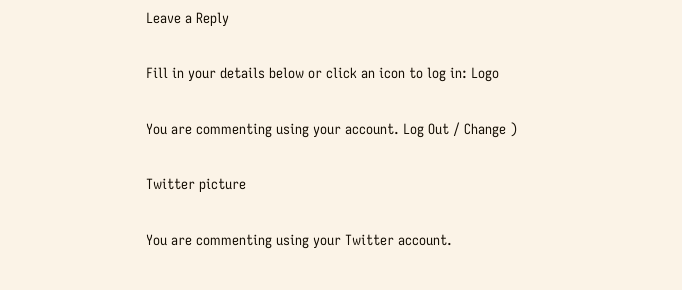Leave a Reply

Fill in your details below or click an icon to log in: Logo

You are commenting using your account. Log Out / Change )

Twitter picture

You are commenting using your Twitter account.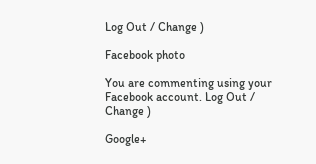Log Out / Change )

Facebook photo

You are commenting using your Facebook account. Log Out / Change )

Google+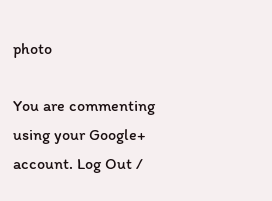photo

You are commenting using your Google+ account. Log Out /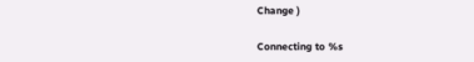Change )

Connecting to %s